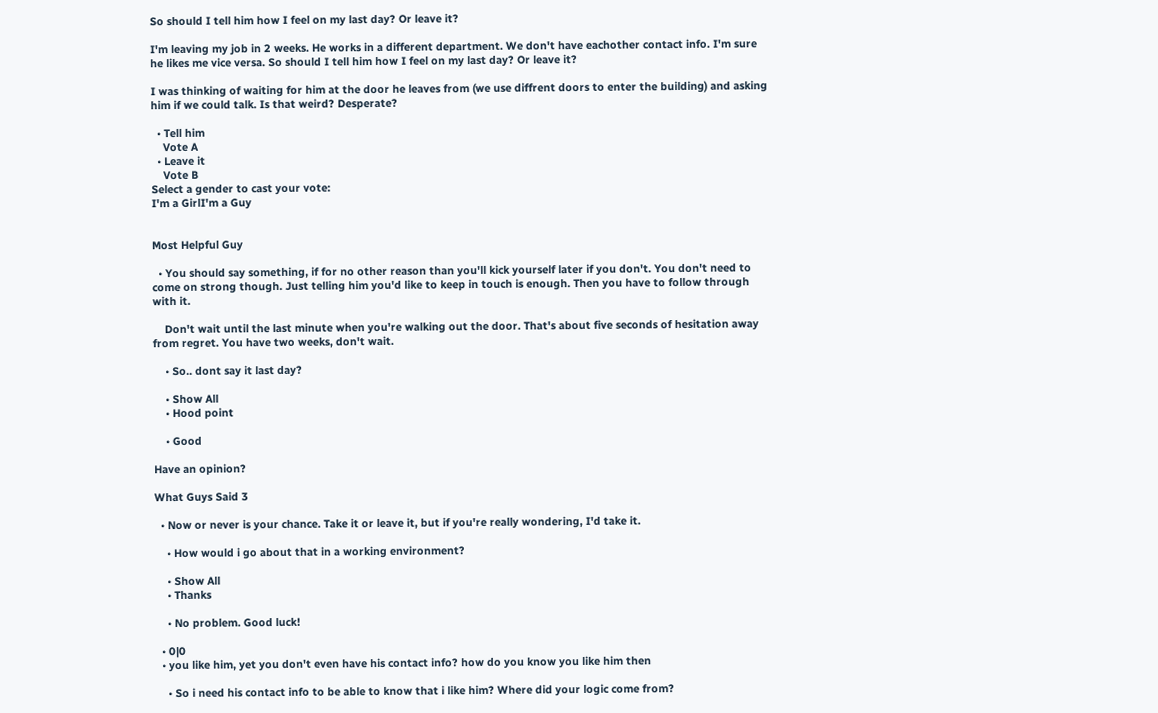So should I tell him how I feel on my last day? Or leave it?

I'm leaving my job in 2 weeks. He works in a different department. We don't have eachother contact info. I'm sure he likes me vice versa. So should I tell him how I feel on my last day? Or leave it?

I was thinking of waiting for him at the door he leaves from (we use diffrent doors to enter the building) and asking him if we could talk. Is that weird? Desperate?

  • Tell him
    Vote A
  • Leave it
    Vote B
Select a gender to cast your vote:
I'm a GirlI'm a Guy


Most Helpful Guy

  • You should say something, if for no other reason than you'll kick yourself later if you don't. You don't need to come on strong though. Just telling him you'd like to keep in touch is enough. Then you have to follow through with it.

    Don't wait until the last minute when you're walking out the door. That's about five seconds of hesitation away from regret. You have two weeks, don't wait.

    • So.. dont say it last day?

    • Show All
    • Hood point

    • Good

Have an opinion?

What Guys Said 3

  • Now or never is your chance. Take it or leave it, but if you're really wondering, I'd take it.

    • How would i go about that in a working environment?

    • Show All
    • Thanks

    • No problem. Good luck!

  • 0|0
  • you like him, yet you don't even have his contact info? how do you know you like him then

    • So i need his contact info to be able to know that i like him? Where did your logic come from?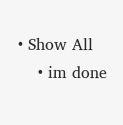• Show All
    • im done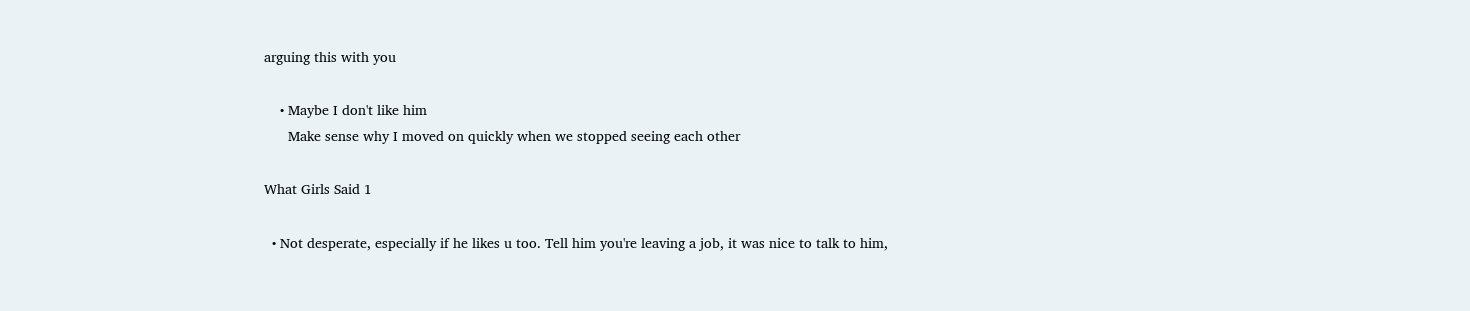arguing this with you

    • Maybe I don't like him
      Make sense why I moved on quickly when we stopped seeing each other

What Girls Said 1

  • Not desperate, especially if he likes u too. Tell him you're leaving a job, it was nice to talk to him,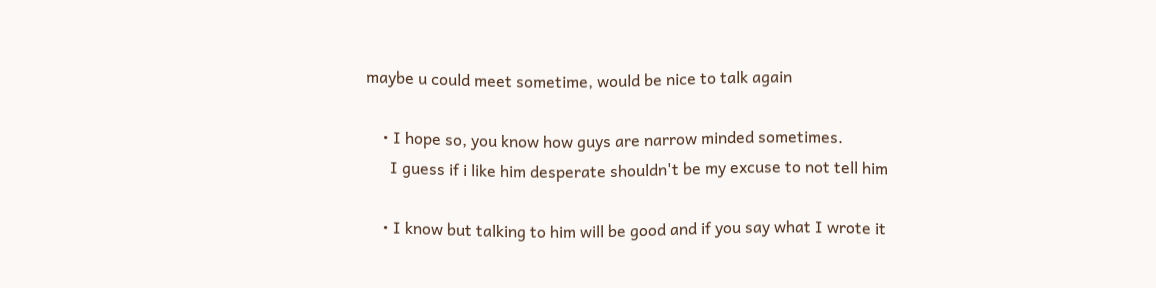maybe u could meet sometime, would be nice to talk again

    • I hope so, you know how guys are narrow minded sometimes.
      I guess if i like him desperate shouldn't be my excuse to not tell him

    • I know but talking to him will be good and if you say what I wrote it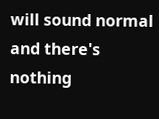will sound normal and there's nothing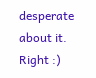desperate about it. Right :)